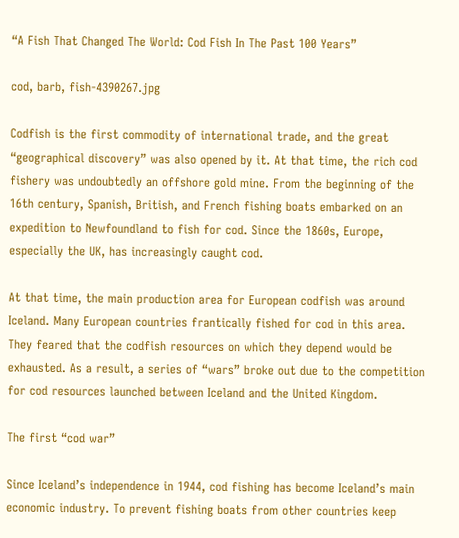“A Fish That Changed The World: Cod Fish In The Past 100 Years”

cod, barb, fish-4390267.jpg

Codfish is the first commodity of international trade, and the great “geographical discovery” was also opened by it. At that time, the rich cod fishery was undoubtedly an offshore gold mine. From the beginning of the 16th century, Spanish, British, and French fishing boats embarked on an expedition to Newfoundland to fish for cod. Since the 1860s, Europe, especially the UK, has increasingly caught cod.

At that time, the main production area for European codfish was around Iceland. Many European countries frantically fished for cod in this area. They feared that the codfish resources on which they depend would be exhausted. As a result, a series of “wars” broke out due to the competition for cod resources launched between Iceland and the United Kingdom.

The first “cod war”

Since Iceland’s independence in 1944, cod fishing has become Iceland’s main economic industry. To prevent fishing boats from other countries keep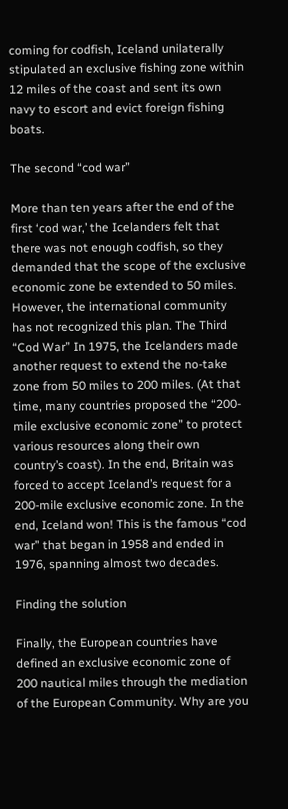coming for codfish, Iceland unilaterally stipulated an exclusive fishing zone within 12 miles of the coast and sent its own navy to escort and evict foreign fishing boats.

The second “cod war”

More than ten years after the end of the first ‘cod war,’ the Icelanders felt that there was not enough codfish, so they demanded that the scope of the exclusive economic zone be extended to 50 miles. However, the international community has not recognized this plan. The Third “Cod War” In 1975, the Icelanders made another request to extend the no-take zone from 50 miles to 200 miles. (At that time, many countries proposed the “200-mile exclusive economic zone” to protect various resources along their own country’s coast). In the end, Britain was forced to accept Iceland’s request for a 200-mile exclusive economic zone. In the end, Iceland won! This is the famous “cod war” that began in 1958 and ended in 1976, spanning almost two decades.

Finding the solution

Finally, the European countries have defined an exclusive economic zone of 200 nautical miles through the mediation of the European Community. Why are you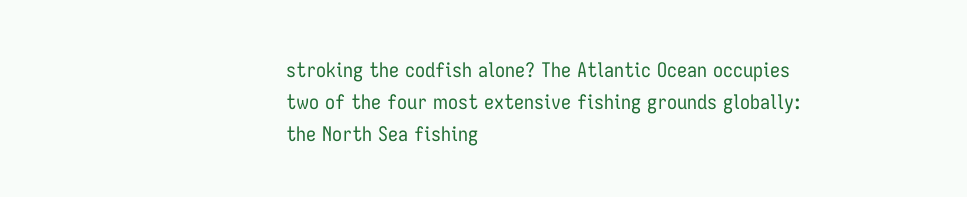stroking the codfish alone? The Atlantic Ocean occupies two of the four most extensive fishing grounds globally: the North Sea fishing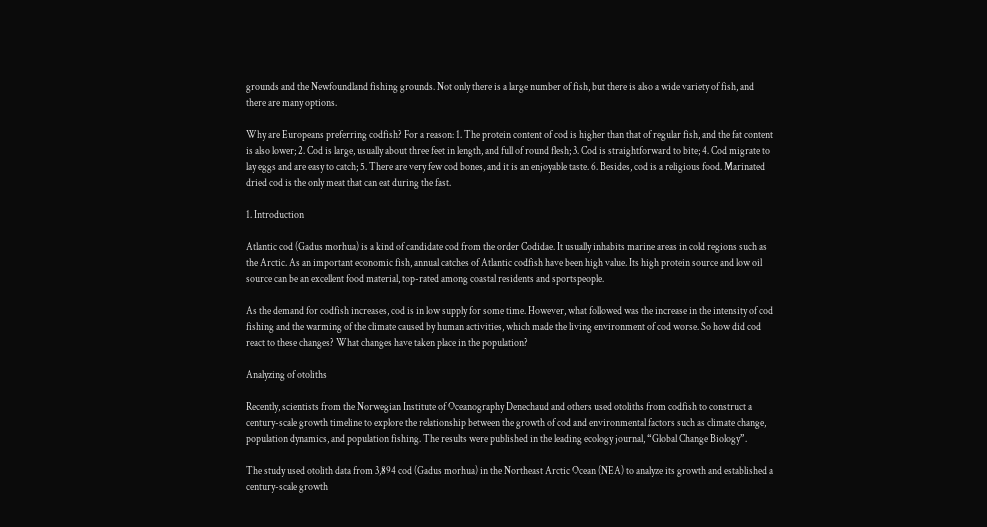grounds and the Newfoundland fishing grounds. Not only there is a large number of fish, but there is also a wide variety of fish, and there are many options.

Why are Europeans preferring codfish? For a reason: 1. The protein content of cod is higher than that of regular fish, and the fat content is also lower; 2. Cod is large, usually about three feet in length, and full of round flesh; 3. Cod is straightforward to bite; 4. Cod migrate to lay eggs and are easy to catch; 5. There are very few cod bones, and it is an enjoyable taste. 6. Besides, cod is a religious food. Marinated dried cod is the only meat that can eat during the fast.

1. Introduction

Atlantic cod (Gadus morhua) is a kind of candidate cod from the order Codidae. It usually inhabits marine areas in cold regions such as the Arctic. As an important economic fish, annual catches of Atlantic codfish have been high value. Its high protein source and low oil source can be an excellent food material, top-rated among coastal residents and sportspeople.

As the demand for codfish increases, cod is in low supply for some time. However, what followed was the increase in the intensity of cod fishing and the warming of the climate caused by human activities, which made the living environment of cod worse. So how did cod react to these changes? What changes have taken place in the population?

Analyzing of otoliths

Recently, scientists from the Norwegian Institute of Oceanography Denechaud and others used otoliths from codfish to construct a century-scale growth timeline to explore the relationship between the growth of cod and environmental factors such as climate change, population dynamics, and population fishing. The results were published in the leading ecology journal, “Global Change Biology”.

The study used otolith data from 3,894 cod (Gadus morhua) in the Northeast Arctic Ocean (NEA) to analyze its growth and established a century-scale growth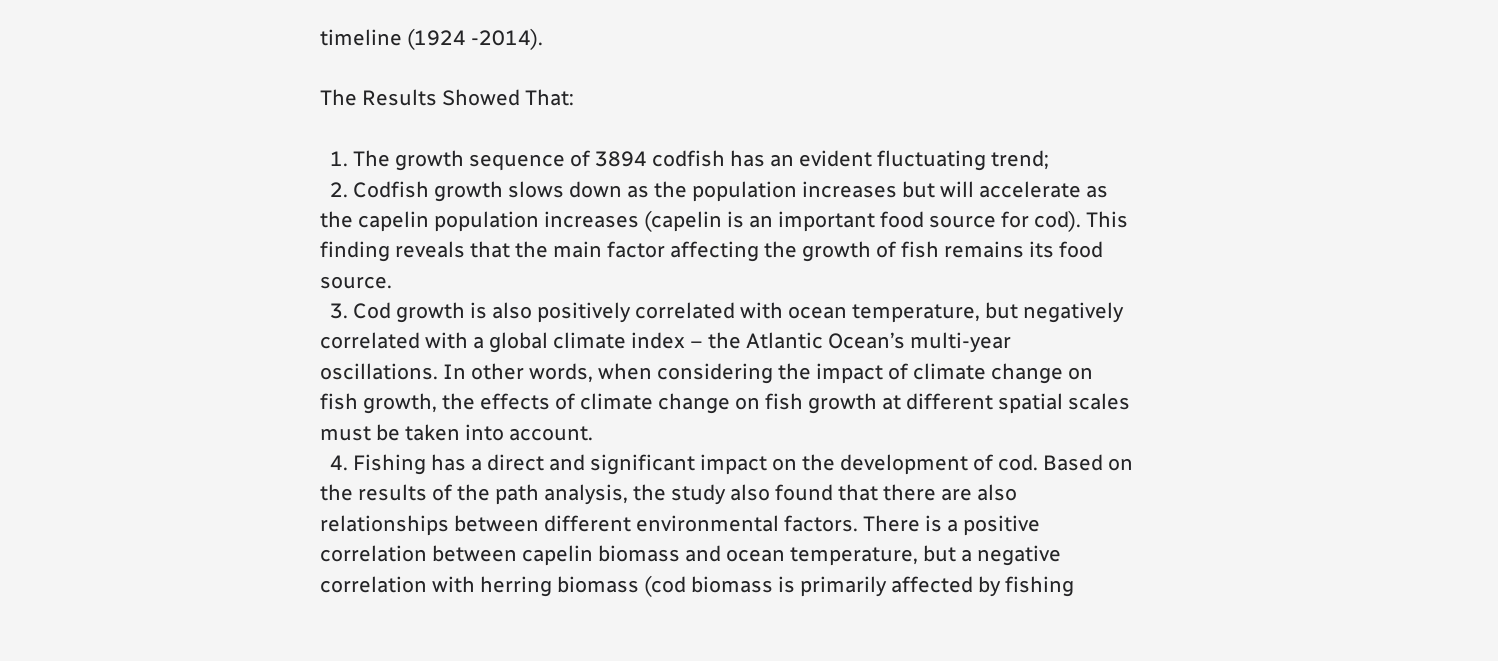timeline (1924 -2014).

The Results Showed That:

  1. The growth sequence of 3894 codfish has an evident fluctuating trend;
  2. Codfish growth slows down as the population increases but will accelerate as the capelin population increases (capelin is an important food source for cod). This finding reveals that the main factor affecting the growth of fish remains its food source.
  3. Cod growth is also positively correlated with ocean temperature, but negatively correlated with a global climate index – the Atlantic Ocean’s multi-year oscillations. In other words, when considering the impact of climate change on fish growth, the effects of climate change on fish growth at different spatial scales must be taken into account.
  4. Fishing has a direct and significant impact on the development of cod. Based on the results of the path analysis, the study also found that there are also relationships between different environmental factors. There is a positive correlation between capelin biomass and ocean temperature, but a negative correlation with herring biomass (cod biomass is primarily affected by fishing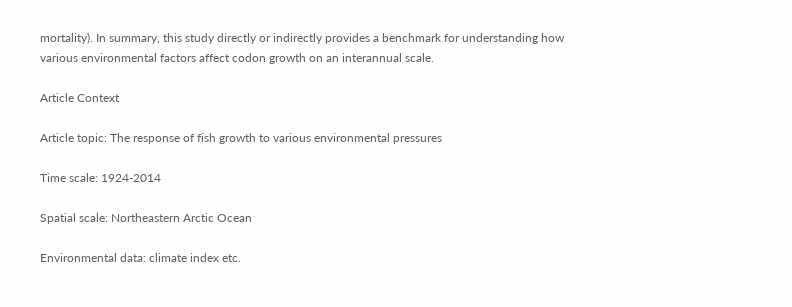mortality). In summary, this study directly or indirectly provides a benchmark for understanding how various environmental factors affect codon growth on an interannual scale.

Article Context

Article topic: The response of fish growth to various environmental pressures

Time scale: 1924-2014

Spatial scale: Northeastern Arctic Ocean

Environmental data: climate index etc.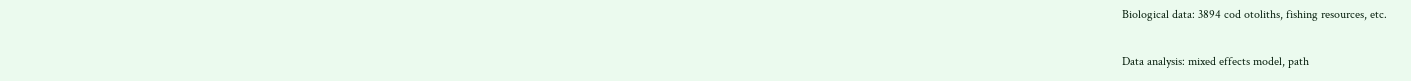Biological data: 3894 cod otoliths, fishing resources, etc.

Data analysis: mixed effects model, path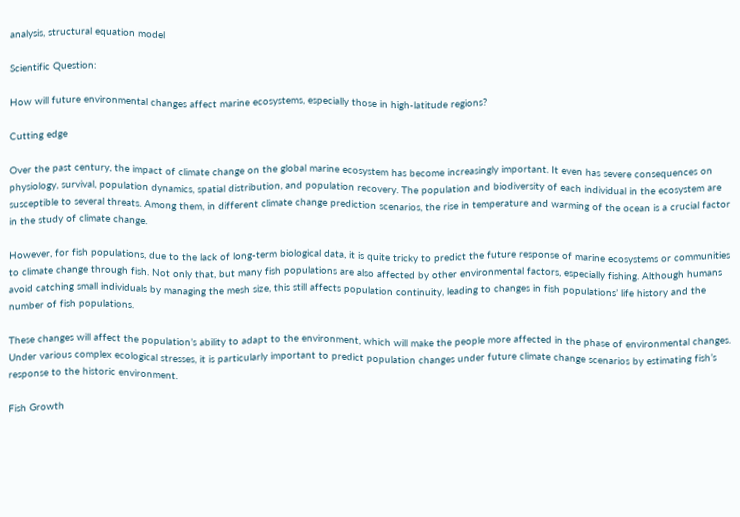analysis, structural equation model

Scientific Question:

How will future environmental changes affect marine ecosystems, especially those in high-latitude regions?

Cutting edge

Over the past century, the impact of climate change on the global marine ecosystem has become increasingly important. It even has severe consequences on physiology, survival, population dynamics, spatial distribution, and population recovery. The population and biodiversity of each individual in the ecosystem are susceptible to several threats. Among them, in different climate change prediction scenarios, the rise in temperature and warming of the ocean is a crucial factor in the study of climate change.

However, for fish populations, due to the lack of long-term biological data, it is quite tricky to predict the future response of marine ecosystems or communities to climate change through fish. Not only that, but many fish populations are also affected by other environmental factors, especially fishing. Although humans avoid catching small individuals by managing the mesh size, this still affects population continuity, leading to changes in fish populations’ life history and the number of fish populations.

These changes will affect the population’s ability to adapt to the environment, which will make the people more affected in the phase of environmental changes. Under various complex ecological stresses, it is particularly important to predict population changes under future climate change scenarios by estimating fish’s response to the historic environment.

Fish Growth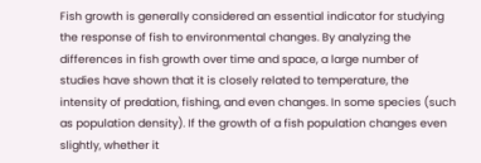Fish growth is generally considered an essential indicator for studying the response of fish to environmental changes. By analyzing the differences in fish growth over time and space, a large number of studies have shown that it is closely related to temperature, the intensity of predation, fishing, and even changes. In some species (such as population density). If the growth of a fish population changes even slightly, whether it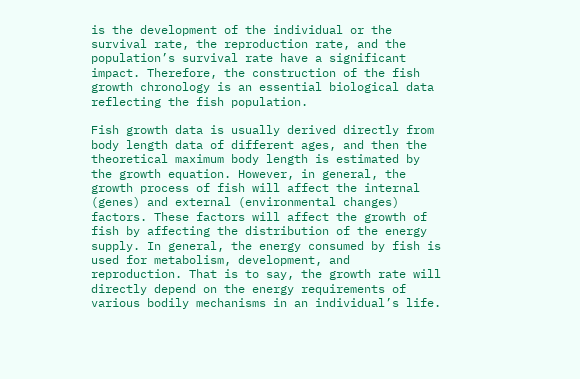is the development of the individual or the survival rate, the reproduction rate, and the population’s survival rate have a significant impact. Therefore, the construction of the fish growth chronology is an essential biological data reflecting the fish population.

Fish growth data is usually derived directly from body length data of different ages, and then the theoretical maximum body length is estimated by the growth equation. However, in general, the growth process of fish will affect the internal (genes) and external (environmental changes) factors. These factors will affect the growth of fish by affecting the distribution of the energy supply. In general, the energy consumed by fish is used for metabolism, development, and reproduction. That is to say, the growth rate will directly depend on the energy requirements of various bodily mechanisms in an individual’s life.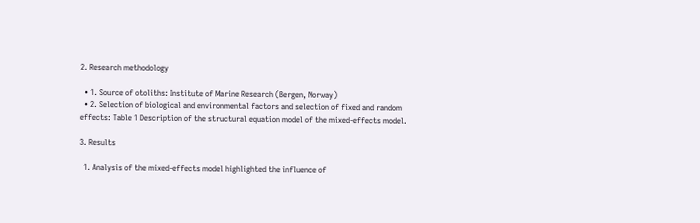2. Research methodology

  • 1. Source of otoliths: Institute of Marine Research (Bergen, Norway)
  • 2. Selection of biological and environmental factors and selection of fixed and random effects: Table 1 Description of the structural equation model of the mixed-effects model.

3. Results

  1. Analysis of the mixed-effects model highlighted the influence of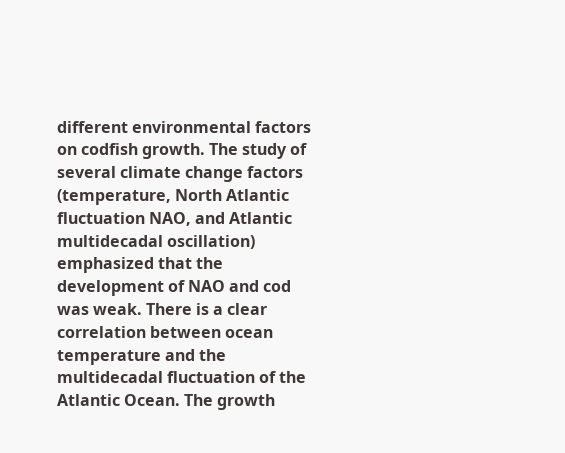different environmental factors on codfish growth. The study of several climate change factors (temperature, North Atlantic fluctuation NAO, and Atlantic multidecadal oscillation) emphasized that the development of NAO and cod was weak. There is a clear correlation between ocean temperature and the multidecadal fluctuation of the Atlantic Ocean. The growth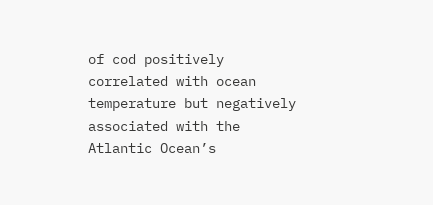of cod positively correlated with ocean temperature but negatively associated with the Atlantic Ocean’s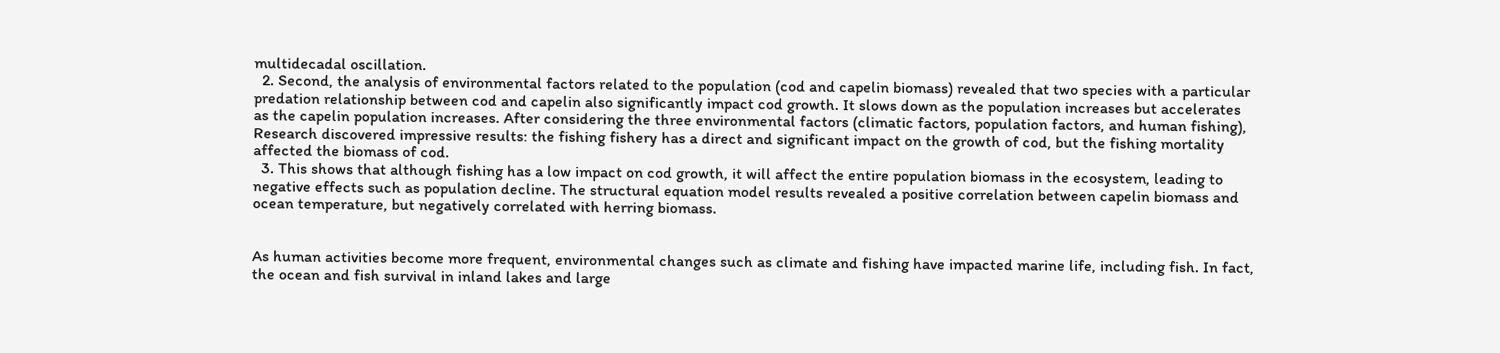multidecadal oscillation.
  2. Second, the analysis of environmental factors related to the population (cod and capelin biomass) revealed that two species with a particular predation relationship between cod and capelin also significantly impact cod growth. It slows down as the population increases but accelerates as the capelin population increases. After considering the three environmental factors (climatic factors, population factors, and human fishing), Research discovered impressive results: the fishing fishery has a direct and significant impact on the growth of cod, but the fishing mortality affected the biomass of cod.
  3. This shows that although fishing has a low impact on cod growth, it will affect the entire population biomass in the ecosystem, leading to negative effects such as population decline. The structural equation model results revealed a positive correlation between capelin biomass and ocean temperature, but negatively correlated with herring biomass.


As human activities become more frequent, environmental changes such as climate and fishing have impacted marine life, including fish. In fact, the ocean and fish survival in inland lakes and large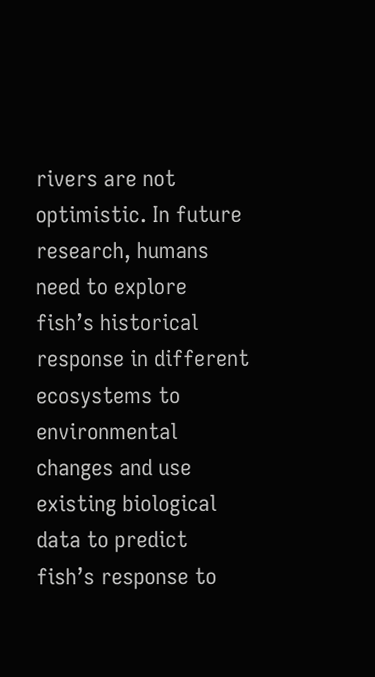rivers are not optimistic. In future research, humans need to explore fish’s historical response in different ecosystems to environmental changes and use existing biological data to predict fish’s response to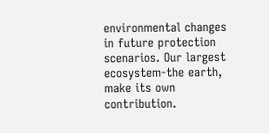environmental changes in future protection scenarios. Our largest ecosystem-the earth, make its own contribution.